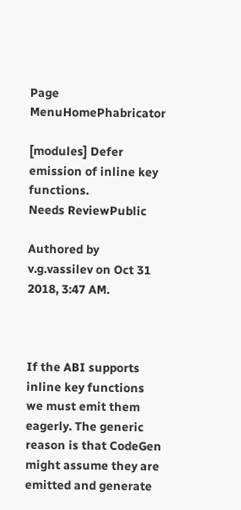Page MenuHomePhabricator

[modules] Defer emission of inline key functions.
Needs ReviewPublic

Authored by v.g.vassilev on Oct 31 2018, 3:47 AM.



If the ABI supports inline key functions we must emit them eagerly. The generic reason is that CodeGen might assume they are emitted and generate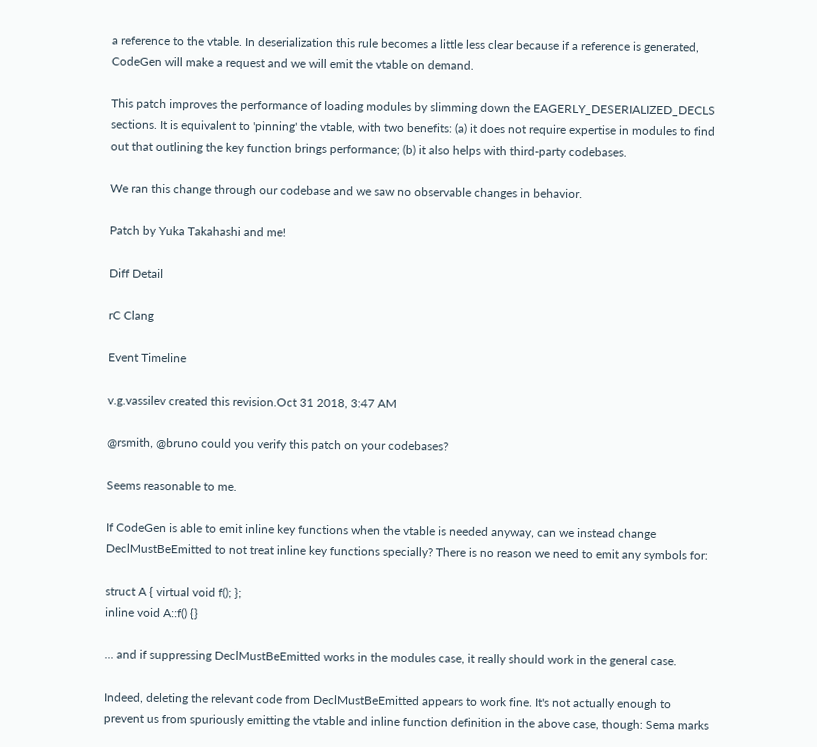a reference to the vtable. In deserialization this rule becomes a little less clear because if a reference is generated, CodeGen will make a request and we will emit the vtable on demand.

This patch improves the performance of loading modules by slimming down the EAGERLY_DESERIALIZED_DECLS sections. It is equivalent to 'pinning' the vtable, with two benefits: (a) it does not require expertise in modules to find out that outlining the key function brings performance; (b) it also helps with third-party codebases.

We ran this change through our codebase and we saw no observable changes in behavior.

Patch by Yuka Takahashi and me!

Diff Detail

rC Clang

Event Timeline

v.g.vassilev created this revision.Oct 31 2018, 3:47 AM

@rsmith, @bruno could you verify this patch on your codebases?

Seems reasonable to me.

If CodeGen is able to emit inline key functions when the vtable is needed anyway, can we instead change DeclMustBeEmitted to not treat inline key functions specially? There is no reason we need to emit any symbols for:

struct A { virtual void f(); };
inline void A::f() {}

... and if suppressing DeclMustBeEmitted works in the modules case, it really should work in the general case.

Indeed, deleting the relevant code from DeclMustBeEmitted appears to work fine. It's not actually enough to prevent us from spuriously emitting the vtable and inline function definition in the above case, though: Sema marks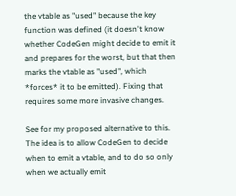the vtable as "used" because the key function was defined (it doesn't know whether CodeGen might decide to emit it and prepares for the worst, but that then marks the vtable as "used", which *forces* it to be emitted). Fixing that requires some more invasive changes.

See for my proposed alternative to this. The idea is to allow CodeGen to decide when to emit a vtable, and to do so only when we actually emit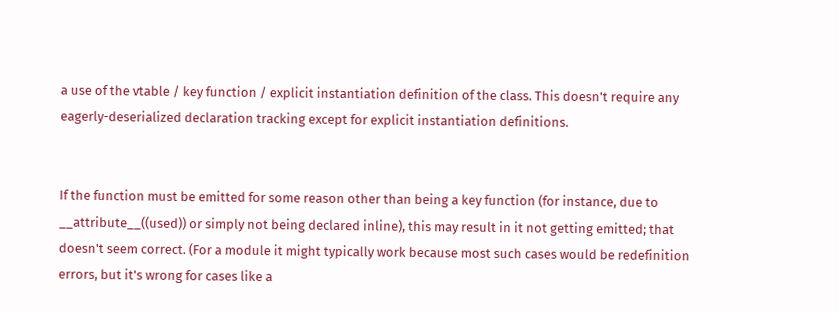a use of the vtable / key function / explicit instantiation definition of the class. This doesn't require any eagerly-deserialized declaration tracking except for explicit instantiation definitions.


If the function must be emitted for some reason other than being a key function (for instance, due to __attribute__((used)) or simply not being declared inline), this may result in it not getting emitted; that doesn't seem correct. (For a module it might typically work because most such cases would be redefinition errors, but it's wrong for cases like a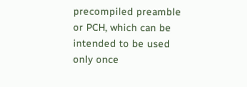precompiled preamble or PCH, which can be intended to be used only once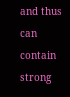and thus can contain strong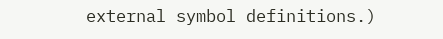external symbol definitions.)